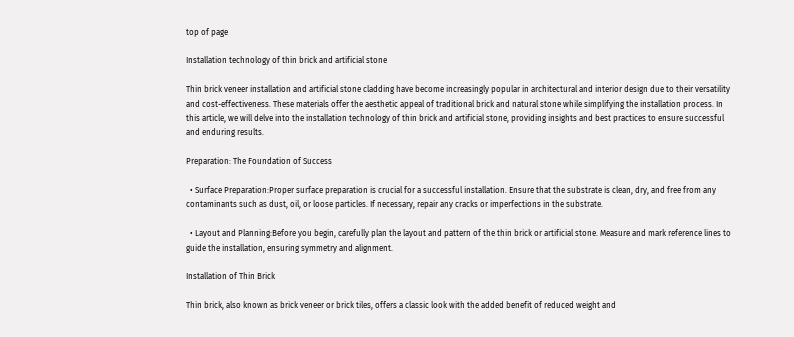top of page

Installation technology of thin brick and artificial stone

Thin brick veneer installation and artificial stone cladding have become increasingly popular in architectural and interior design due to their versatility and cost-effectiveness. These materials offer the aesthetic appeal of traditional brick and natural stone while simplifying the installation process. In this article, we will delve into the installation technology of thin brick and artificial stone, providing insights and best practices to ensure successful and enduring results.

Preparation: The Foundation of Success

  • Surface Preparation:Proper surface preparation is crucial for a successful installation. Ensure that the substrate is clean, dry, and free from any contaminants such as dust, oil, or loose particles. If necessary, repair any cracks or imperfections in the substrate.

  • Layout and Planning:Before you begin, carefully plan the layout and pattern of the thin brick or artificial stone. Measure and mark reference lines to guide the installation, ensuring symmetry and alignment.

Installation of Thin Brick

Thin brick, also known as brick veneer or brick tiles, offers a classic look with the added benefit of reduced weight and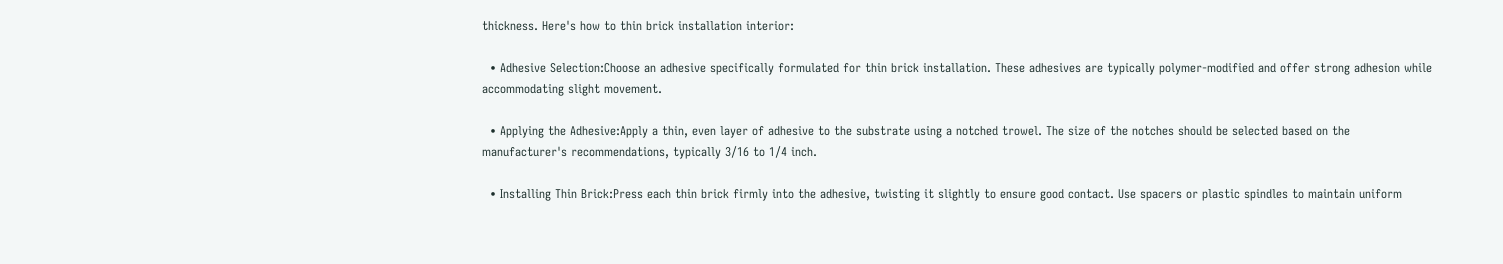thickness. Here's how to thin brick installation interior:

  • Adhesive Selection:Choose an adhesive specifically formulated for thin brick installation. These adhesives are typically polymer-modified and offer strong adhesion while accommodating slight movement.

  • Applying the Adhesive:Apply a thin, even layer of adhesive to the substrate using a notched trowel. The size of the notches should be selected based on the manufacturer's recommendations, typically 3/16 to 1/4 inch.

  • Installing Thin Brick:Press each thin brick firmly into the adhesive, twisting it slightly to ensure good contact. Use spacers or plastic spindles to maintain uniform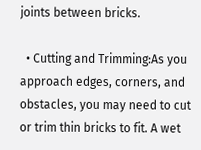joints between bricks.

  • Cutting and Trimming:As you approach edges, corners, and obstacles, you may need to cut or trim thin bricks to fit. A wet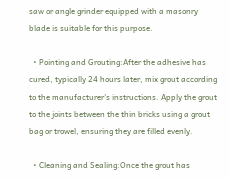saw or angle grinder equipped with a masonry blade is suitable for this purpose.

  • Pointing and Grouting:After the adhesive has cured, typically 24 hours later, mix grout according to the manufacturer's instructions. Apply the grout to the joints between the thin bricks using a grout bag or trowel, ensuring they are filled evenly.

  • Cleaning and Sealing:Once the grout has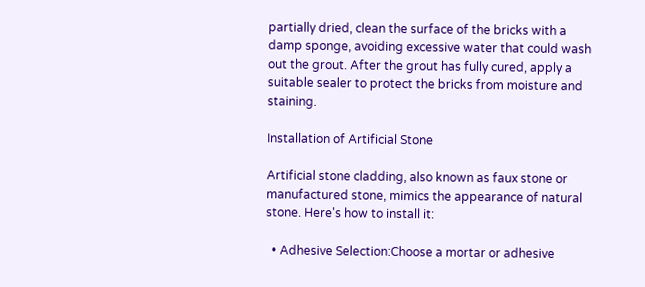partially dried, clean the surface of the bricks with a damp sponge, avoiding excessive water that could wash out the grout. After the grout has fully cured, apply a suitable sealer to protect the bricks from moisture and staining.

Installation of Artificial Stone

Artificial stone cladding, also known as faux stone or manufactured stone, mimics the appearance of natural stone. Here's how to install it:

  • Adhesive Selection:Choose a mortar or adhesive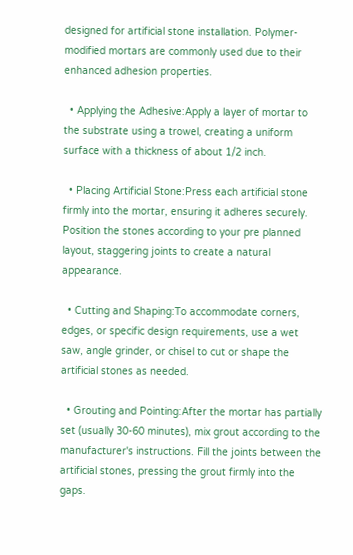designed for artificial stone installation. Polymer-modified mortars are commonly used due to their enhanced adhesion properties.

  • Applying the Adhesive:Apply a layer of mortar to the substrate using a trowel, creating a uniform surface with a thickness of about 1/2 inch.

  • Placing Artificial Stone:Press each artificial stone firmly into the mortar, ensuring it adheres securely. Position the stones according to your pre planned layout, staggering joints to create a natural appearance.

  • Cutting and Shaping:To accommodate corners, edges, or specific design requirements, use a wet saw, angle grinder, or chisel to cut or shape the artificial stones as needed.

  • Grouting and Pointing:After the mortar has partially set (usually 30-60 minutes), mix grout according to the manufacturer's instructions. Fill the joints between the artificial stones, pressing the grout firmly into the gaps.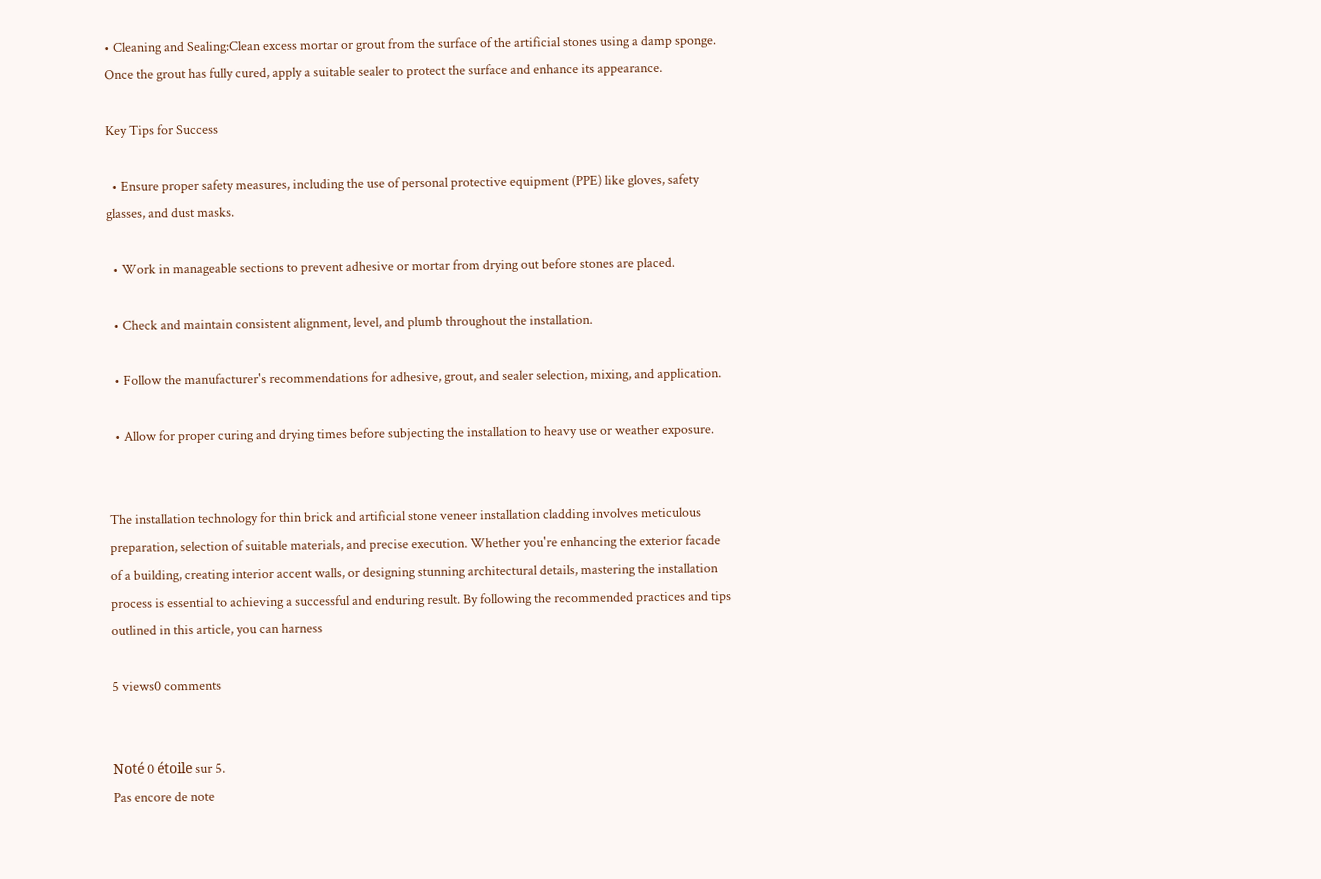• Cleaning and Sealing:Clean excess mortar or grout from the surface of the artificial stones using a damp sponge. Once the grout has fully cured, apply a suitable sealer to protect the surface and enhance its appearance.

Key Tips for Success

  • Ensure proper safety measures, including the use of personal protective equipment (PPE) like gloves, safety glasses, and dust masks.

  • Work in manageable sections to prevent adhesive or mortar from drying out before stones are placed.

  • Check and maintain consistent alignment, level, and plumb throughout the installation.

  • Follow the manufacturer's recommendations for adhesive, grout, and sealer selection, mixing, and application.

  • Allow for proper curing and drying times before subjecting the installation to heavy use or weather exposure.


The installation technology for thin brick and artificial stone veneer installation cladding involves meticulous preparation, selection of suitable materials, and precise execution. Whether you're enhancing the exterior facade of a building, creating interior accent walls, or designing stunning architectural details, mastering the installation process is essential to achieving a successful and enduring result. By following the recommended practices and tips outlined in this article, you can harness

5 views0 comments


Noté 0 étoile sur 5.
Pas encore de note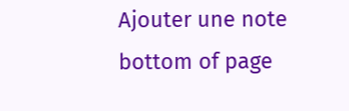Ajouter une note
bottom of page